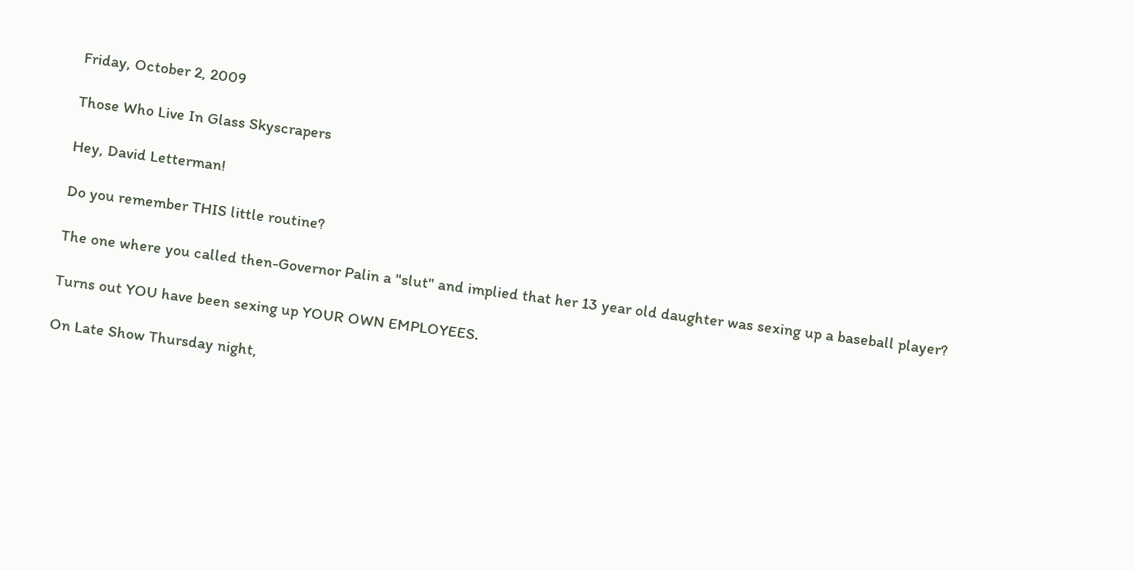Friday, October 2, 2009

Those Who Live In Glass Skyscrapers

Hey, David Letterman!

Do you remember THIS little routine?

The one where you called then-Governor Palin a "slut" and implied that her 13 year old daughter was sexing up a baseball player?

Turns out YOU have been sexing up YOUR OWN EMPLOYEES.

On Late Show Thursday night,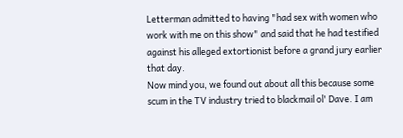Letterman admitted to having "had sex with women who work with me on this show" and said that he had testified against his alleged extortionist before a grand jury earlier that day.
Now mind you, we found out about all this because some scum in the TV industry tried to blackmail ol' Dave. I am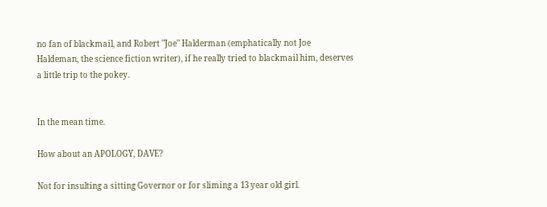no fan of blackmail, and Robert "Joe" Halderman (emphatically not Joe Haldeman, the science fiction writer), if he really tried to blackmail him, deserves a little trip to the pokey.


In the mean time.

How about an APOLOGY, DAVE?

Not for insulting a sitting Governor or for sliming a 13 year old girl.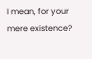I mean, for your mere existence?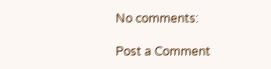No comments:

Post a Comment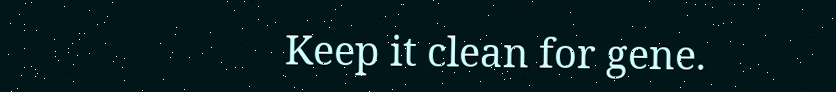Keep it clean for gene.